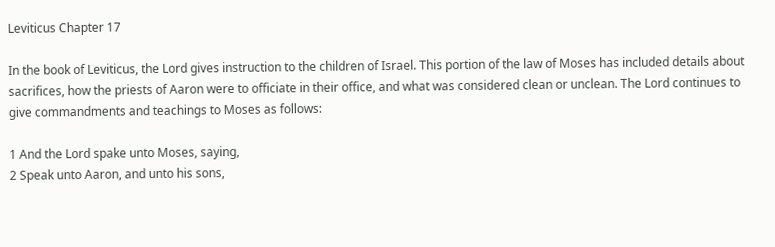Leviticus Chapter 17

In the book of Leviticus, the Lord gives instruction to the children of Israel. This portion of the law of Moses has included details about sacrifices, how the priests of Aaron were to officiate in their office, and what was considered clean or unclean. The Lord continues to give commandments and teachings to Moses as follows:

1 And the Lord spake unto Moses, saying,
2 Speak unto Aaron, and unto his sons,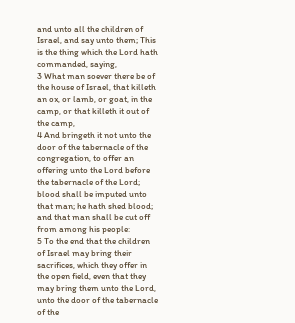and unto all the children of Israel, and say unto them; This is the thing which the Lord hath commanded, saying,
3 What man soever there be of the house of Israel, that killeth an ox, or lamb, or goat, in the camp, or that killeth it out of the camp,
4 And bringeth it not unto the door of the tabernacle of the congregation, to offer an offering unto the Lord before the tabernacle of the Lord; blood shall be imputed unto that man; he hath shed blood; and that man shall be cut off from among his people:
5 To the end that the children of Israel may bring their sacrifices, which they offer in the open field, even that they may bring them unto the Lord, unto the door of the tabernacle of the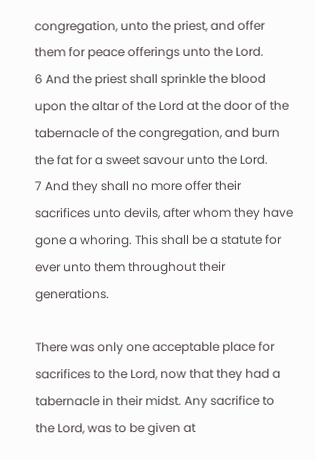congregation, unto the priest, and offer them for peace offerings unto the Lord.
6 And the priest shall sprinkle the blood upon the altar of the Lord at the door of the tabernacle of the congregation, and burn the fat for a sweet savour unto the Lord.
7 And they shall no more offer their sacrifices unto devils, after whom they have gone a whoring. This shall be a statute for ever unto them throughout their generations.

There was only one acceptable place for sacrifices to the Lord, now that they had a tabernacle in their midst. Any sacrifice to the Lord, was to be given at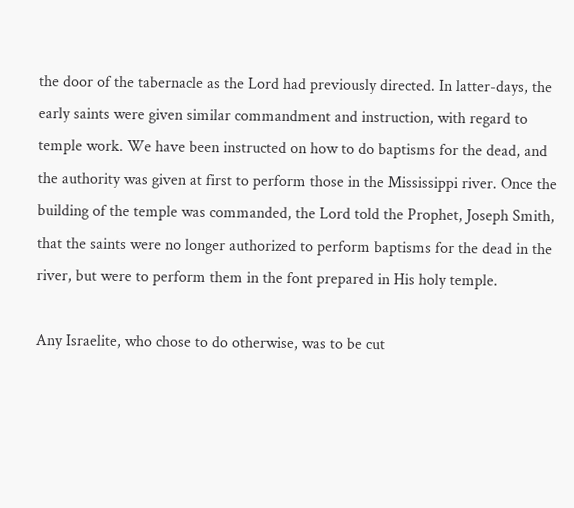the door of the tabernacle as the Lord had previously directed. In latter-days, the early saints were given similar commandment and instruction, with regard to temple work. We have been instructed on how to do baptisms for the dead, and the authority was given at first to perform those in the Mississippi river. Once the building of the temple was commanded, the Lord told the Prophet, Joseph Smith, that the saints were no longer authorized to perform baptisms for the dead in the river, but were to perform them in the font prepared in His holy temple.

Any Israelite, who chose to do otherwise, was to be cut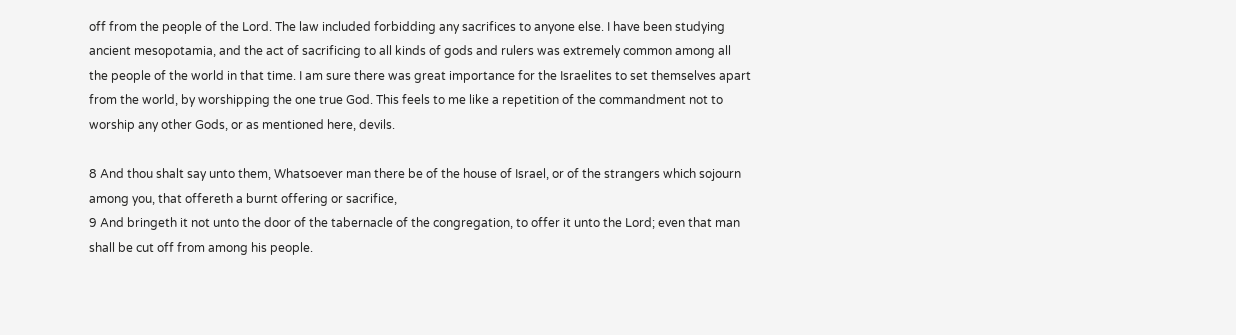off from the people of the Lord. The law included forbidding any sacrifices to anyone else. I have been studying ancient mesopotamia, and the act of sacrificing to all kinds of gods and rulers was extremely common among all the people of the world in that time. I am sure there was great importance for the Israelites to set themselves apart from the world, by worshipping the one true God. This feels to me like a repetition of the commandment not to worship any other Gods, or as mentioned here, devils.

8 And thou shalt say unto them, Whatsoever man there be of the house of Israel, or of the strangers which sojourn among you, that offereth a burnt offering or sacrifice,
9 And bringeth it not unto the door of the tabernacle of the congregation, to offer it unto the Lord; even that man shall be cut off from among his people.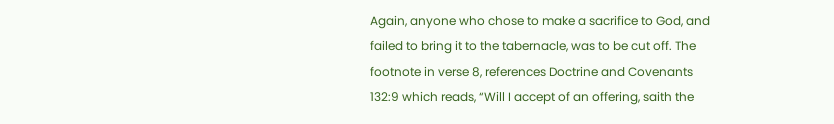Again, anyone who chose to make a sacrifice to God, and failed to bring it to the tabernacle, was to be cut off. The footnote in verse 8, references Doctrine and Covenants 132:9 which reads, “Will I accept of an offering, saith the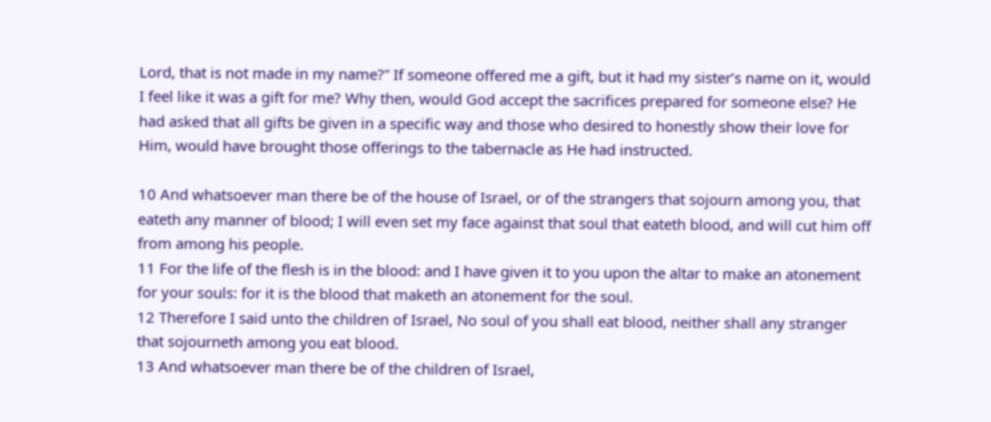Lord, that is not made in my name?” If someone offered me a gift, but it had my sister’s name on it, would I feel like it was a gift for me? Why then, would God accept the sacrifices prepared for someone else? He had asked that all gifts be given in a specific way and those who desired to honestly show their love for Him, would have brought those offerings to the tabernacle as He had instructed.

10 And whatsoever man there be of the house of Israel, or of the strangers that sojourn among you, that eateth any manner of blood; I will even set my face against that soul that eateth blood, and will cut him off from among his people.
11 For the life of the flesh is in the blood: and I have given it to you upon the altar to make an atonement for your souls: for it is the blood that maketh an atonement for the soul.
12 Therefore I said unto the children of Israel, No soul of you shall eat blood, neither shall any stranger that sojourneth among you eat blood.
13 And whatsoever man there be of the children of Israel,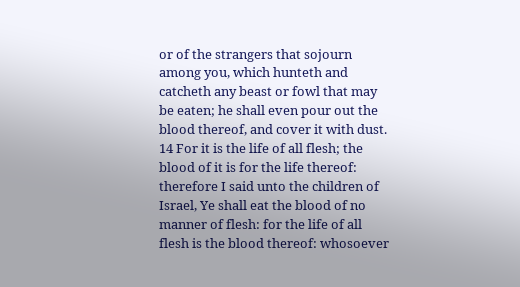or of the strangers that sojourn among you, which hunteth and catcheth any beast or fowl that may be eaten; he shall even pour out the blood thereof, and cover it with dust.
14 For it is the life of all flesh; the blood of it is for the life thereof: therefore I said unto the children of Israel, Ye shall eat the blood of no manner of flesh: for the life of all flesh is the blood thereof: whosoever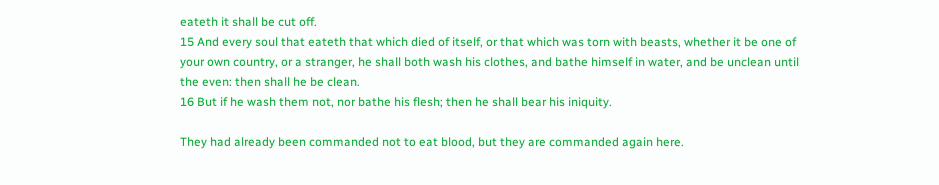eateth it shall be cut off.
15 And every soul that eateth that which died of itself, or that which was torn with beasts, whether it be one of your own country, or a stranger, he shall both wash his clothes, and bathe himself in water, and be unclean until the even: then shall he be clean.
16 But if he wash them not, nor bathe his flesh; then he shall bear his iniquity.

They had already been commanded not to eat blood, but they are commanded again here.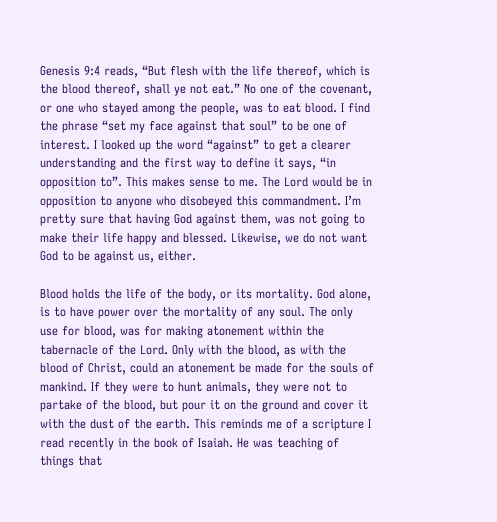Genesis 9:4 reads, “But flesh with the life thereof, which is the blood thereof, shall ye not eat.” No one of the covenant, or one who stayed among the people, was to eat blood. I find the phrase “set my face against that soul” to be one of interest. I looked up the word “against” to get a clearer understanding and the first way to define it says, “in opposition to”. This makes sense to me. The Lord would be in opposition to anyone who disobeyed this commandment. I’m pretty sure that having God against them, was not going to make their life happy and blessed. Likewise, we do not want God to be against us, either.

Blood holds the life of the body, or its mortality. God alone, is to have power over the mortality of any soul. The only use for blood, was for making atonement within the tabernacle of the Lord. Only with the blood, as with the blood of Christ, could an atonement be made for the souls of mankind. If they were to hunt animals, they were not to partake of the blood, but pour it on the ground and cover it with the dust of the earth. This reminds me of a scripture I read recently in the book of Isaiah. He was teaching of things that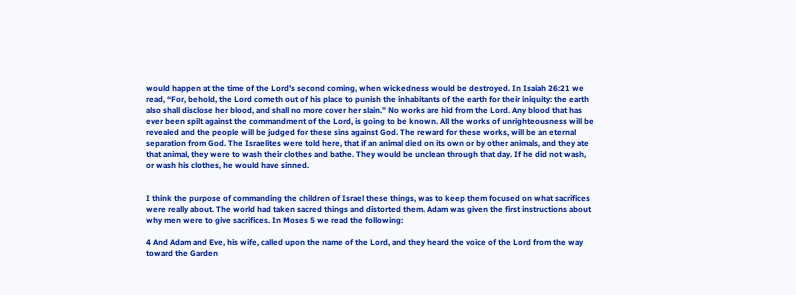would happen at the time of the Lord’s second coming, when wickedness would be destroyed. In Isaiah 26:21 we read, “For, behold, the Lord cometh out of his place to punish the inhabitants of the earth for their iniquity: the earth also shall disclose her blood, and shall no more cover her slain.” No works are hid from the Lord. Any blood that has ever been spilt against the commandment of the Lord, is going to be known. All the works of unrighteousness will be revealed and the people will be judged for these sins against God. The reward for these works, will be an eternal separation from God. The Israelites were told here, that if an animal died on its own or by other animals, and they ate that animal, they were to wash their clothes and bathe. They would be unclean through that day. If he did not wash, or wash his clothes, he would have sinned.


I think the purpose of commanding the children of Israel these things, was to keep them focused on what sacrifices were really about. The world had taken sacred things and distorted them. Adam was given the first instructions about why men were to give sacrifices. In Moses 5 we read the following:

4 And Adam and Eve, his wife, called upon the name of the Lord, and they heard the voice of the Lord from the way toward the Garden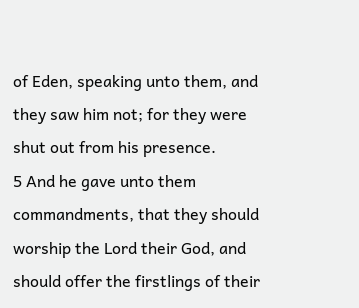of Eden, speaking unto them, and they saw him not; for they were shut out from his presence.
5 And he gave unto them commandments, that they should worship the Lord their God, and should offer the firstlings of their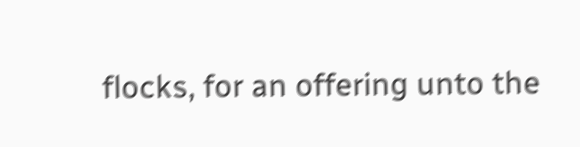flocks, for an offering unto the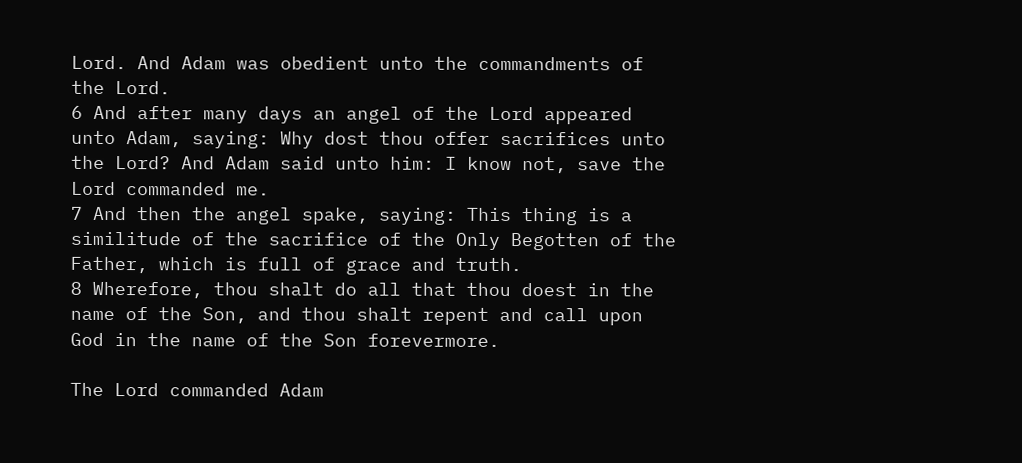Lord. And Adam was obedient unto the commandments of the Lord.
6 And after many days an angel of the Lord appeared unto Adam, saying: Why dost thou offer sacrifices unto the Lord? And Adam said unto him: I know not, save the Lord commanded me.
7 And then the angel spake, saying: This thing is a similitude of the sacrifice of the Only Begotten of the Father, which is full of grace and truth.
8 Wherefore, thou shalt do all that thou doest in the name of the Son, and thou shalt repent and call upon God in the name of the Son forevermore.

The Lord commanded Adam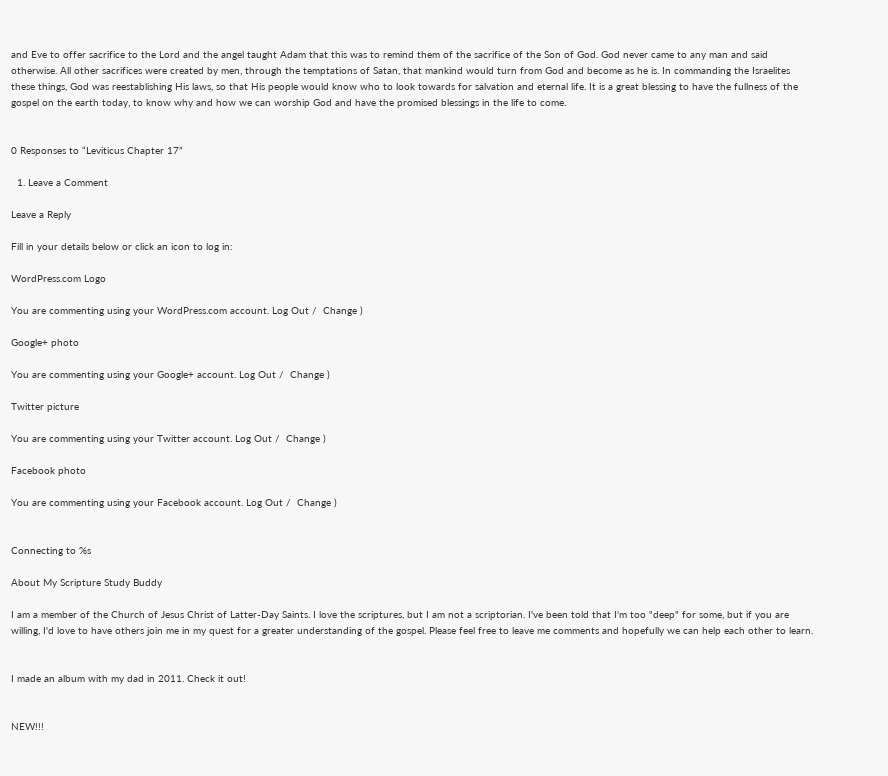and Eve to offer sacrifice to the Lord and the angel taught Adam that this was to remind them of the sacrifice of the Son of God. God never came to any man and said otherwise. All other sacrifices were created by men, through the temptations of Satan, that mankind would turn from God and become as he is. In commanding the Israelites these things, God was reestablishing His laws, so that His people would know who to look towards for salvation and eternal life. It is a great blessing to have the fullness of the gospel on the earth today, to know why and how we can worship God and have the promised blessings in the life to come.


0 Responses to “Leviticus Chapter 17”

  1. Leave a Comment

Leave a Reply

Fill in your details below or click an icon to log in:

WordPress.com Logo

You are commenting using your WordPress.com account. Log Out /  Change )

Google+ photo

You are commenting using your Google+ account. Log Out /  Change )

Twitter picture

You are commenting using your Twitter account. Log Out /  Change )

Facebook photo

You are commenting using your Facebook account. Log Out /  Change )


Connecting to %s

About My Scripture Study Buddy

I am a member of the Church of Jesus Christ of Latter-Day Saints. I love the scriptures, but I am not a scriptorian. I've been told that I'm too "deep" for some, but if you are willing, I'd love to have others join me in my quest for a greater understanding of the gospel. Please feel free to leave me comments and hopefully we can help each other to learn.


I made an album with my dad in 2011. Check it out!


NEW!!!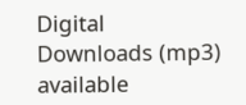Digital Downloads (mp3) available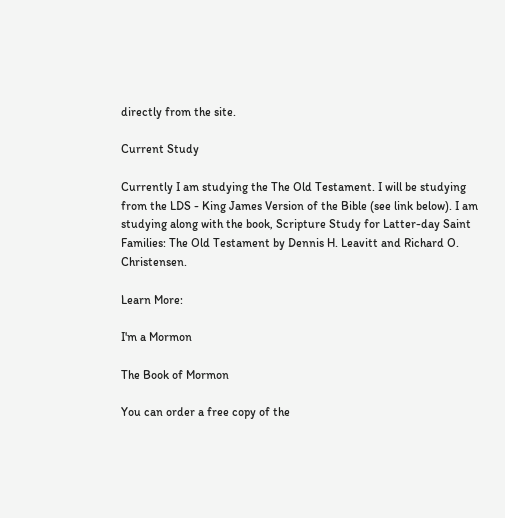directly from the site.

Current Study

Currently I am studying the The Old Testament. I will be studying from the LDS - King James Version of the Bible (see link below). I am studying along with the book, Scripture Study for Latter-day Saint Families: The Old Testament by Dennis H. Leavitt and Richard O. Christensen.

Learn More:

I'm a Mormon

The Book of Mormon

You can order a free copy of the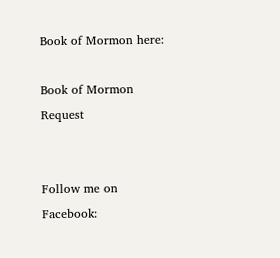Book of Mormon here:

Book of Mormon Request


Follow me on Facebook: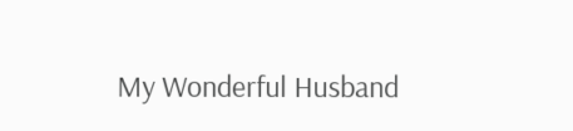My Wonderful Husband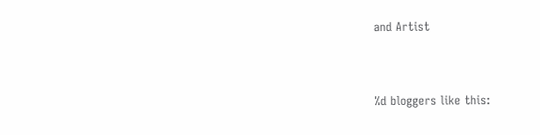and Artist


%d bloggers like this: